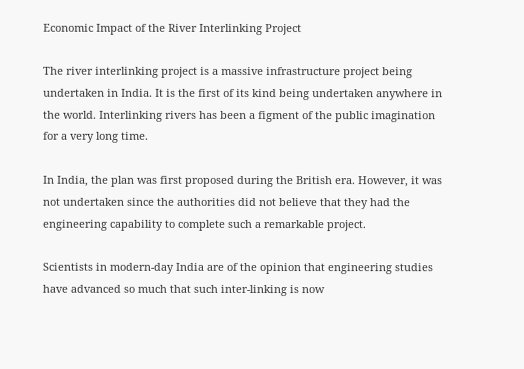Economic Impact of the River Interlinking Project

The river interlinking project is a massive infrastructure project being undertaken in India. It is the first of its kind being undertaken anywhere in the world. Interlinking rivers has been a figment of the public imagination for a very long time.

In India, the plan was first proposed during the British era. However, it was not undertaken since the authorities did not believe that they had the engineering capability to complete such a remarkable project.

Scientists in modern-day India are of the opinion that engineering studies have advanced so much that such inter-linking is now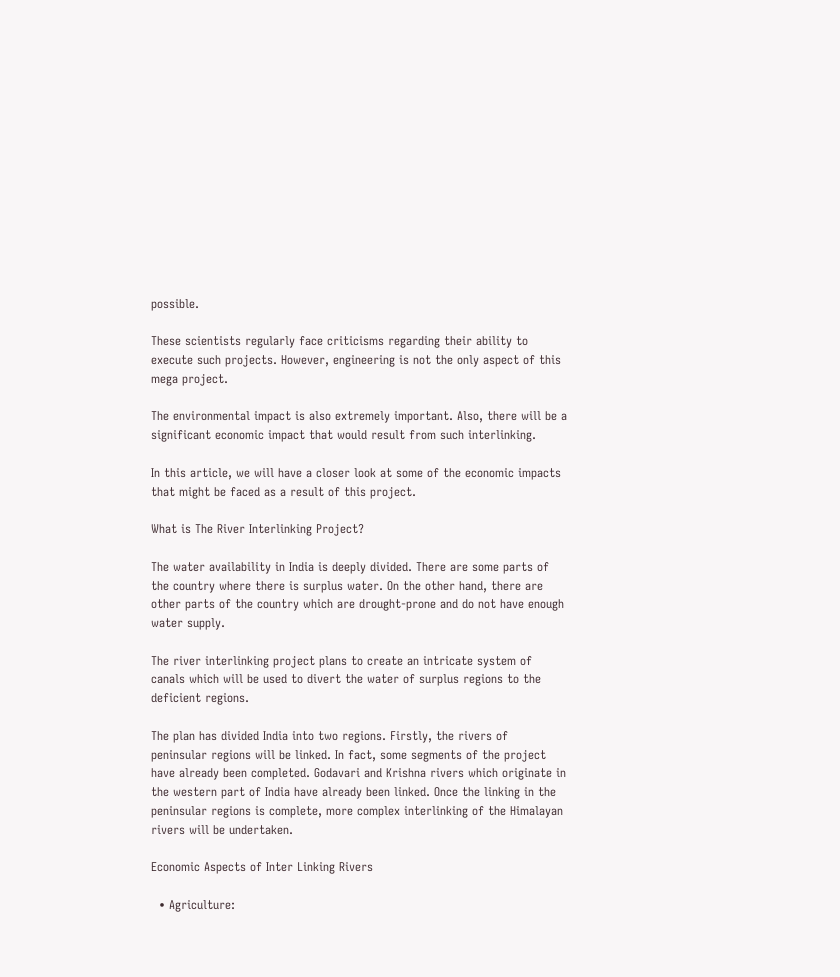possible.

These scientists regularly face criticisms regarding their ability to execute such projects. However, engineering is not the only aspect of this mega project.

The environmental impact is also extremely important. Also, there will be a significant economic impact that would result from such interlinking.

In this article, we will have a closer look at some of the economic impacts that might be faced as a result of this project.

What is The River Interlinking Project?

The water availability in India is deeply divided. There are some parts of the country where there is surplus water. On the other hand, there are other parts of the country which are drought-prone and do not have enough water supply.

The river interlinking project plans to create an intricate system of canals which will be used to divert the water of surplus regions to the deficient regions.

The plan has divided India into two regions. Firstly, the rivers of peninsular regions will be linked. In fact, some segments of the project have already been completed. Godavari and Krishna rivers which originate in the western part of India have already been linked. Once the linking in the peninsular regions is complete, more complex interlinking of the Himalayan rivers will be undertaken.

Economic Aspects of Inter Linking Rivers

  • Agriculture: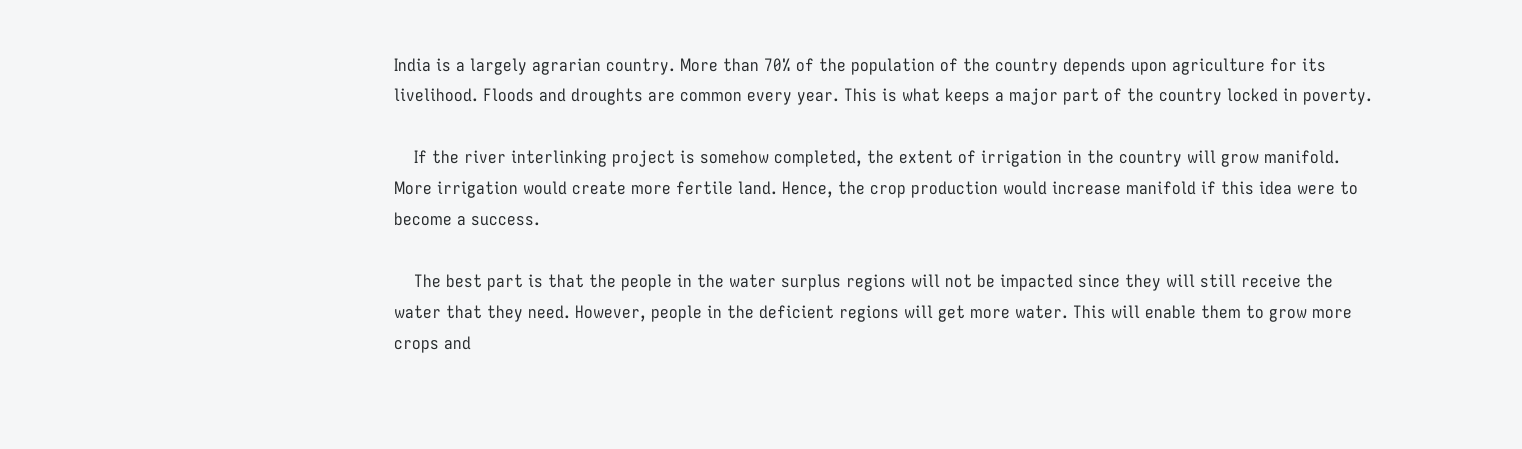India is a largely agrarian country. More than 70% of the population of the country depends upon agriculture for its livelihood. Floods and droughts are common every year. This is what keeps a major part of the country locked in poverty.

    If the river interlinking project is somehow completed, the extent of irrigation in the country will grow manifold. More irrigation would create more fertile land. Hence, the crop production would increase manifold if this idea were to become a success.

    The best part is that the people in the water surplus regions will not be impacted since they will still receive the water that they need. However, people in the deficient regions will get more water. This will enable them to grow more crops and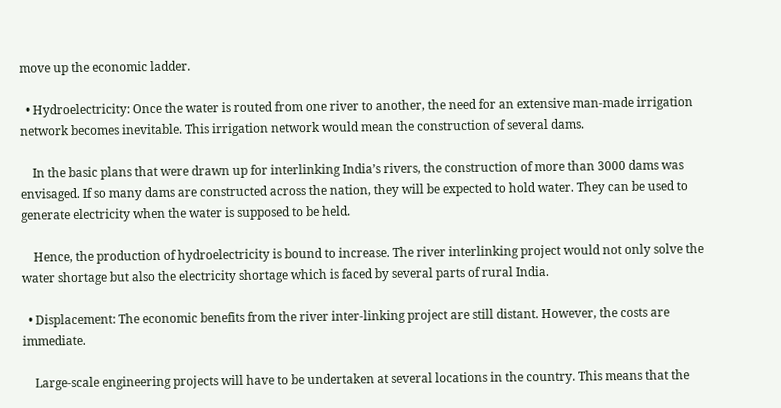move up the economic ladder.

  • Hydroelectricity: Once the water is routed from one river to another, the need for an extensive man-made irrigation network becomes inevitable. This irrigation network would mean the construction of several dams.

    In the basic plans that were drawn up for interlinking India’s rivers, the construction of more than 3000 dams was envisaged. If so many dams are constructed across the nation, they will be expected to hold water. They can be used to generate electricity when the water is supposed to be held.

    Hence, the production of hydroelectricity is bound to increase. The river interlinking project would not only solve the water shortage but also the electricity shortage which is faced by several parts of rural India.

  • Displacement: The economic benefits from the river inter-linking project are still distant. However, the costs are immediate.

    Large-scale engineering projects will have to be undertaken at several locations in the country. This means that the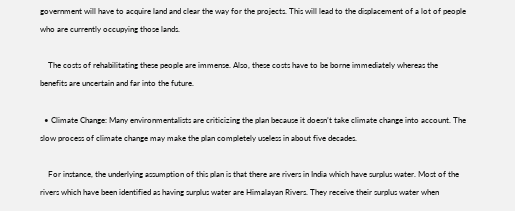government will have to acquire land and clear the way for the projects. This will lead to the displacement of a lot of people who are currently occupying those lands.

    The costs of rehabilitating these people are immense. Also, these costs have to be borne immediately whereas the benefits are uncertain and far into the future.

  • Climate Change: Many environmentalists are criticizing the plan because it doesn’t take climate change into account. The slow process of climate change may make the plan completely useless in about five decades.

    For instance, the underlying assumption of this plan is that there are rivers in India which have surplus water. Most of the rivers which have been identified as having surplus water are Himalayan Rivers. They receive their surplus water when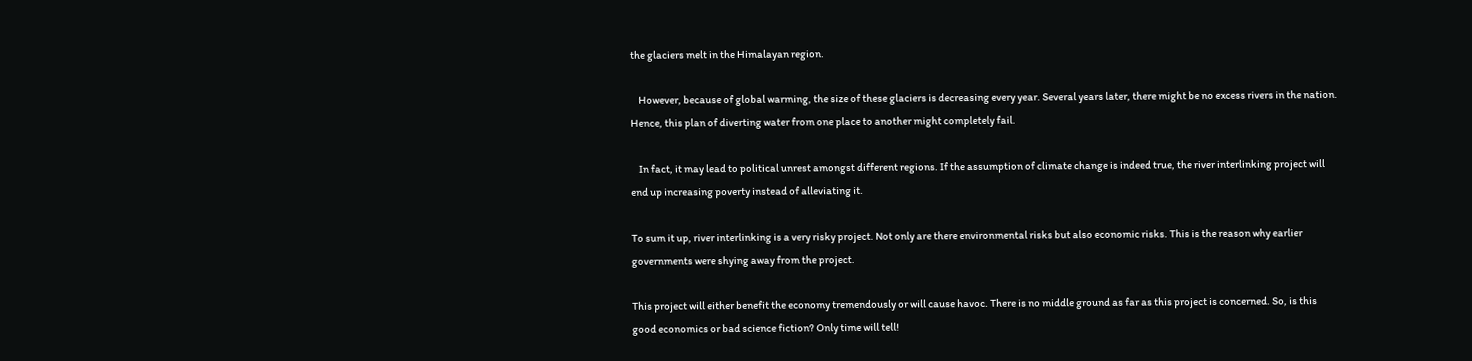the glaciers melt in the Himalayan region.

    However, because of global warming, the size of these glaciers is decreasing every year. Several years later, there might be no excess rivers in the nation. Hence, this plan of diverting water from one place to another might completely fail.

    In fact, it may lead to political unrest amongst different regions. If the assumption of climate change is indeed true, the river interlinking project will end up increasing poverty instead of alleviating it.

To sum it up, river interlinking is a very risky project. Not only are there environmental risks but also economic risks. This is the reason why earlier governments were shying away from the project.

This project will either benefit the economy tremendously or will cause havoc. There is no middle ground as far as this project is concerned. So, is this good economics or bad science fiction? Only time will tell!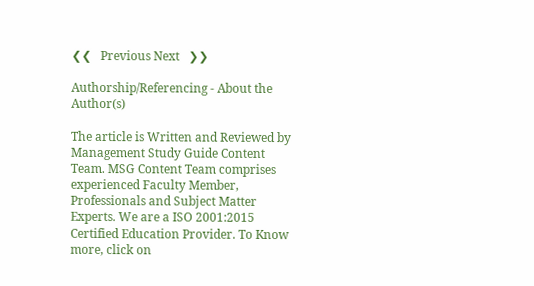❮❮   Previous Next   ❯❯

Authorship/Referencing - About the Author(s)

The article is Written and Reviewed by Management Study Guide Content Team. MSG Content Team comprises experienced Faculty Member, Professionals and Subject Matter Experts. We are a ISO 2001:2015 Certified Education Provider. To Know more, click on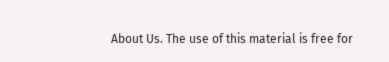About Us. The use of this material is free for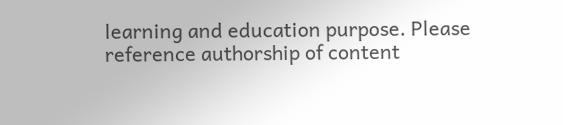learning and education purpose. Please reference authorship of content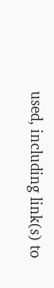used, including link(s) to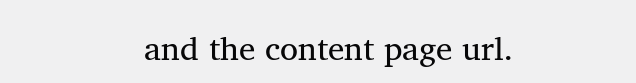and the content page url.